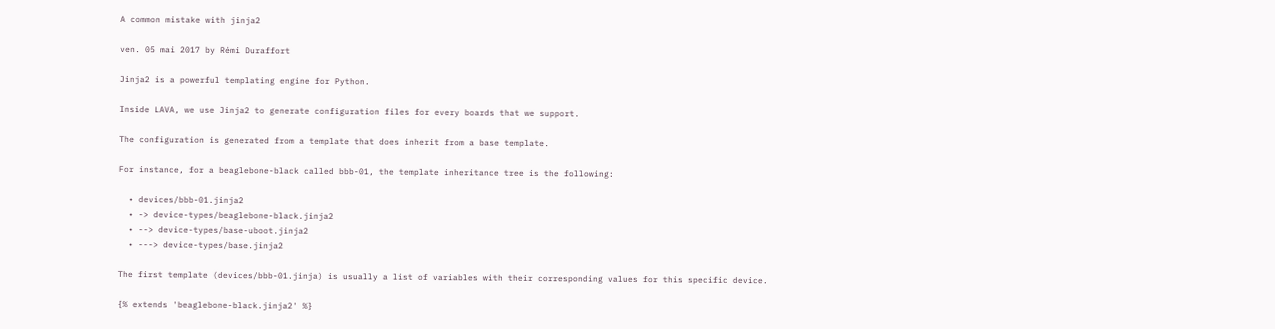A common mistake with jinja2

ven. 05 mai 2017 by Rémi Duraffort

Jinja2 is a powerful templating engine for Python.

Inside LAVA, we use Jinja2 to generate configuration files for every boards that we support.

The configuration is generated from a template that does inherit from a base template.

For instance, for a beaglebone-black called bbb-01, the template inheritance tree is the following:

  • devices/bbb-01.jinja2
  • -> device-types/beaglebone-black.jinja2
  • --> device-types/base-uboot.jinja2
  • ---> device-types/base.jinja2

The first template (devices/bbb-01.jinja) is usually a list of variables with their corresponding values for this specific device.

{% extends 'beaglebone-black.jinja2' %}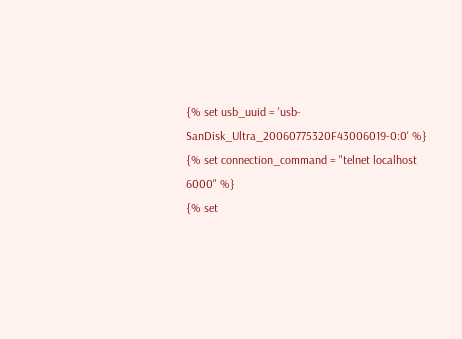{% set usb_uuid = 'usb-SanDisk_Ultra_20060775320F43006019-0:0' %}
{% set connection_command = "telnet localhost 6000" %}
{% set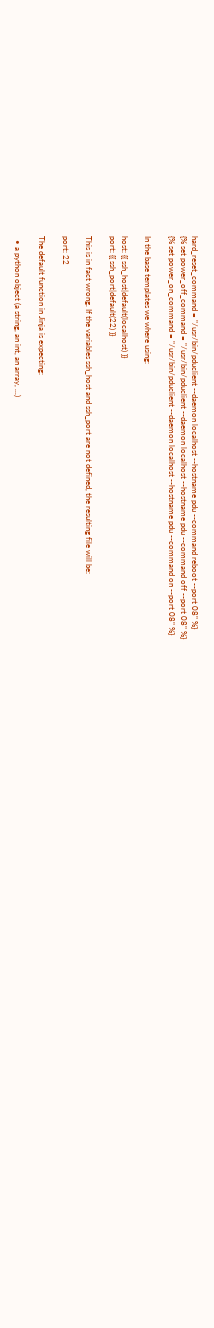hard_reset_command = "/usr/bin/pduclient --daemon localhost --hostname pdu --command reboot --port 08" %}
{% set power_off_command = "/usr/bin/pduclient --daemon localhost --hostname pdu --command off --port 08" %}
{% set power_on_command = "/usr/bin/pduclient --daemon localhost --hostname pdu --command on --port 08" %}

In the base templates we where using:

host: {{ ssh_host|default(localhost) }}
port: {{ ssh_port|default(22) }}

This is in fact wrong. If the variables ssh_host and ssh_port are not defined, the resulting file will be:

port: 22

The default function in Jinja is expecting:

  • a python object (a string, an int, an array, ...)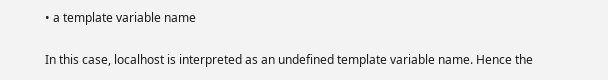• a template variable name

In this case, localhost is interpreted as an undefined template variable name. Hence the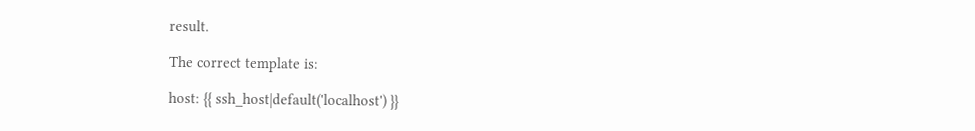result.

The correct template is:

host: {{ ssh_host|default('localhost') }}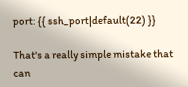port: {{ ssh_port|default(22) }}

That's a really simple mistake that can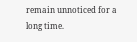remain unnoticed for a long time.